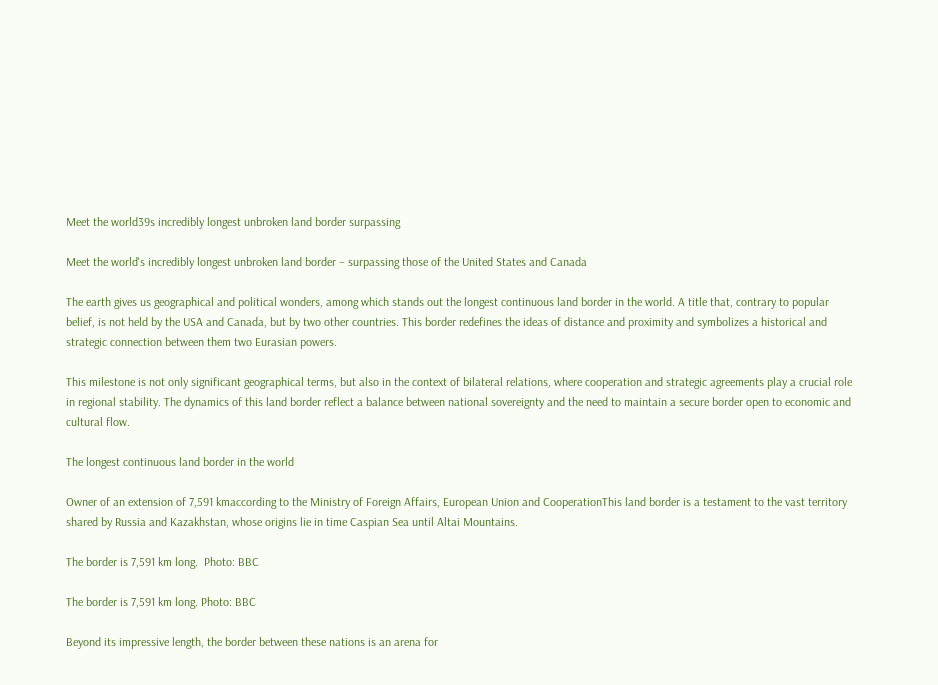Meet the world39s incredibly longest unbroken land border surpassing

Meet the world's incredibly longest unbroken land border – surpassing those of the United States and Canada

The earth gives us geographical and political wonders, among which stands out the longest continuous land border in the world. A title that, contrary to popular belief, is not held by the USA and Canada, but by two other countries. This border redefines the ideas of distance and proximity and symbolizes a historical and strategic connection between them two Eurasian powers.

This milestone is not only significant geographical terms, but also in the context of bilateral relations, where cooperation and strategic agreements play a crucial role in regional stability. The dynamics of this land border reflect a balance between national sovereignty and the need to maintain a secure border open to economic and cultural flow.

The longest continuous land border in the world

Owner of an extension of 7,591 kmaccording to the Ministry of Foreign Affairs, European Union and CooperationThis land border is a testament to the vast territory shared by Russia and Kazakhstan, whose origins lie in time Caspian Sea until Altai Mountains.

The border is 7,591 km long.  Photo: BBC

The border is 7,591 km long. Photo: BBC

Beyond its impressive length, the border between these nations is an arena for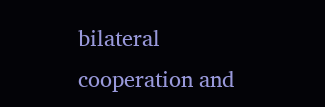bilateral cooperation and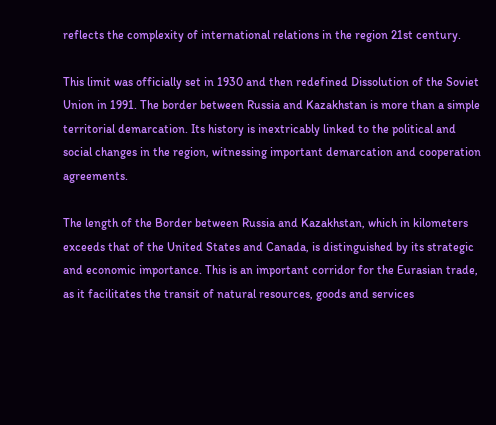reflects the complexity of international relations in the region 21st century.

This limit was officially set in 1930 and then redefined Dissolution of the Soviet Union in 1991. The border between Russia and Kazakhstan is more than a simple territorial demarcation. Its history is inextricably linked to the political and social changes in the region, witnessing important demarcation and cooperation agreements.

The length of the Border between Russia and Kazakhstan, which in kilometers exceeds that of the United States and Canada, is distinguished by its strategic and economic importance. This is an important corridor for the Eurasian trade, as it facilitates the transit of natural resources, goods and services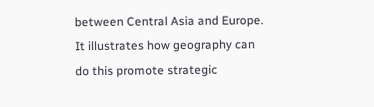between Central Asia and Europe. It illustrates how geography can do this promote strategic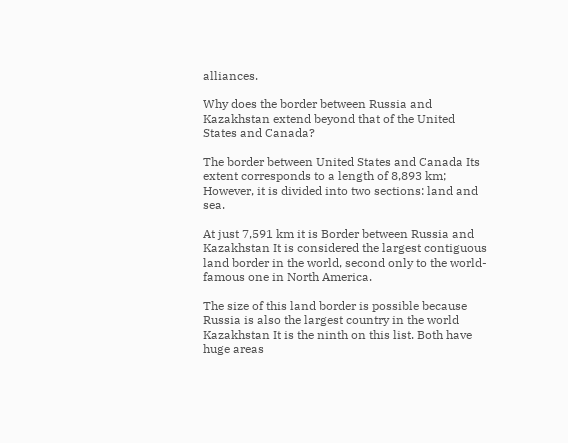alliances.

Why does the border between Russia and Kazakhstan extend beyond that of the United States and Canada?

The border between United States and Canada Its extent corresponds to a length of 8,893 km; However, it is divided into two sections: land and sea.

At just 7,591 km it is Border between Russia and Kazakhstan It is considered the largest contiguous land border in the world, second only to the world-famous one in North America.

The size of this land border is possible because Russia is also the largest country in the world Kazakhstan It is the ninth on this list. Both have huge areas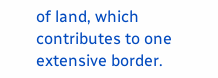of land, which contributes to one extensive border.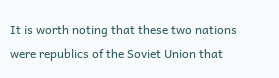It is worth noting that these two nations were republics of the Soviet Union that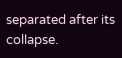separated after its collapse.